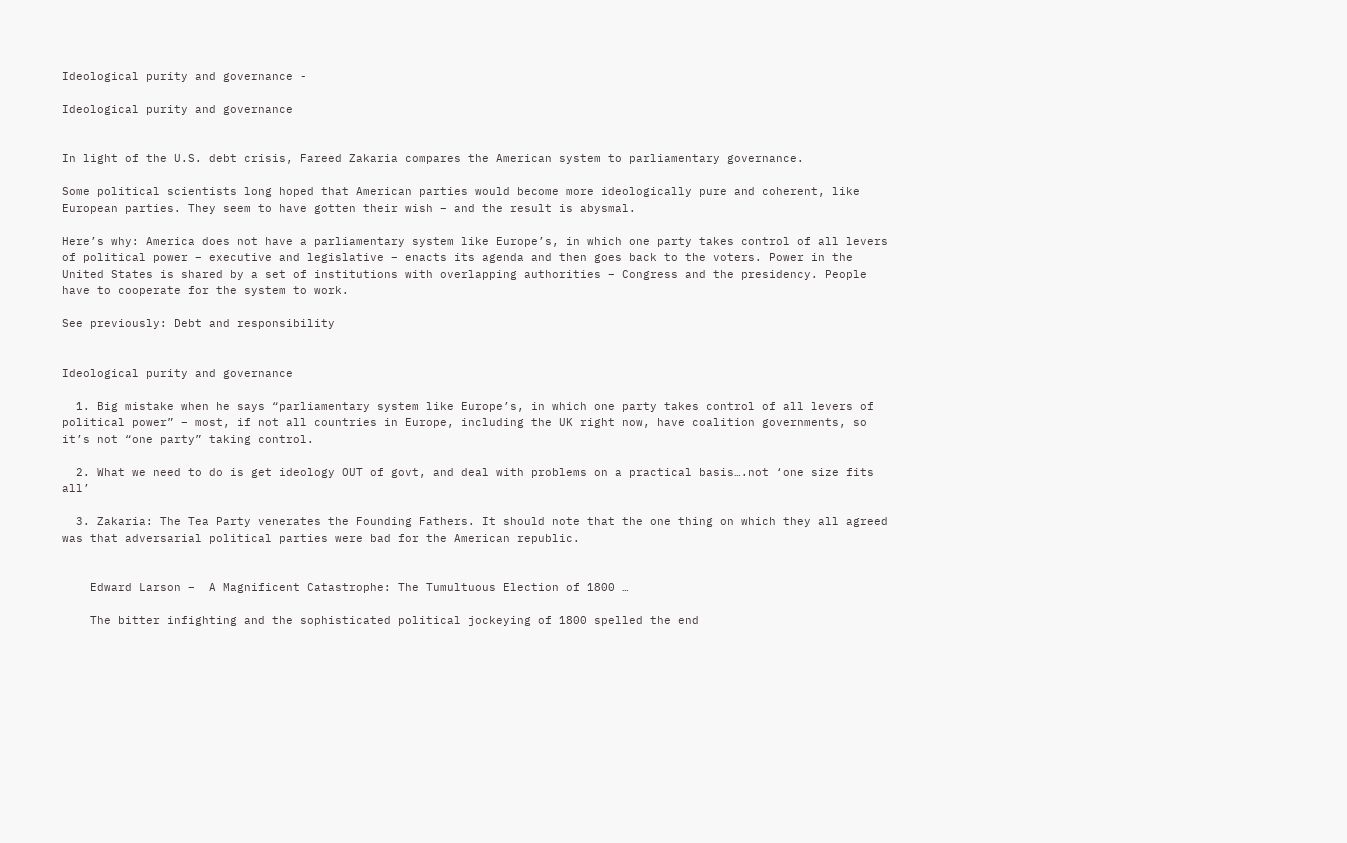Ideological purity and governance -

Ideological purity and governance


In light of the U.S. debt crisis, Fareed Zakaria compares the American system to parliamentary governance.

Some political scientists long hoped that American parties would become more ideologically pure and coherent, like European parties. They seem to have gotten their wish – and the result is abysmal.

Here’s why: America does not have a parliamentary system like Europe’s, in which one party takes control of all levers of political power – executive and legislative – enacts its agenda and then goes back to the voters. Power in the United States is shared by a set of institutions with overlapping authorities – Congress and the presidency. People have to cooperate for the system to work.

See previously: Debt and responsibility


Ideological purity and governance

  1. Big mistake when he says “parliamentary system like Europe’s, in which one party takes control of all levers of political power” – most, if not all countries in Europe, including the UK right now, have coalition governments, so it’s not “one party” taking control.

  2. What we need to do is get ideology OUT of govt, and deal with problems on a practical basis….not ‘one size fits all’

  3. Zakaria: The Tea Party venerates the Founding Fathers. It should note that the one thing on which they all agreed was that adversarial political parties were bad for the American republic.


    Edward Larson –  A Magnificent Catastrophe: The Tumultuous Election of 1800 …

    The bitter infighting and the sophisticated political jockeying of 1800 spelled the end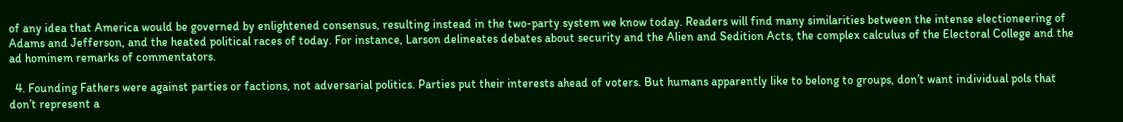of any idea that America would be governed by enlightened consensus, resulting instead in the two-party system we know today. Readers will find many similarities between the intense electioneering of Adams and Jefferson, and the heated political races of today. For instance, Larson delineates debates about security and the Alien and Sedition Acts, the complex calculus of the Electoral College and the ad hominem remarks of commentators.

  4. Founding Fathers were against parties or factions, not adversarial politics. Parties put their interests ahead of voters. But humans apparently like to belong to groups, don’t want individual pols that don’t represent a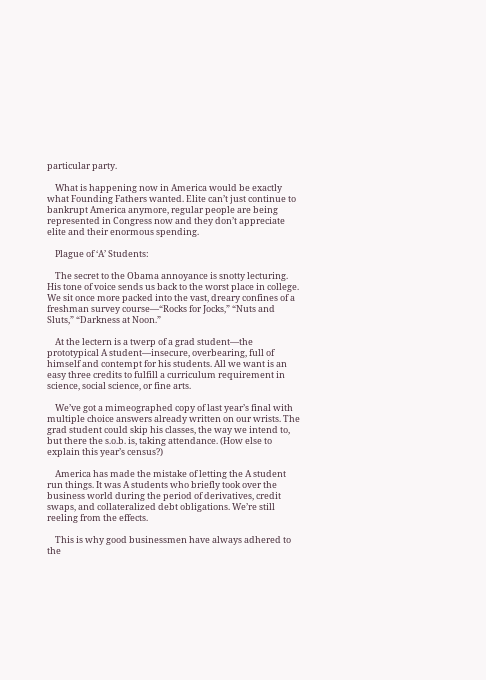particular party.

    What is happening now in America would be exactly what Founding Fathers wanted. Elite can’t just continue to bankrupt America anymore, regular people are being represented in Congress now and they don’t appreciate elite and their enormous spending.

    Plague of ‘A’ Students:

    The secret to the Obama annoyance is snotty lecturing. His tone of voice sends us back to the worst place in college. We sit once more packed into the vast, dreary confines of a freshman survey course—“Rocks for Jocks,” “Nuts and Sluts,” “Darkness at Noon.”

    At the lectern is a twerp of a grad student—the prototypical A student—insecure, overbearing, full of himself and contempt for his students. All we want is an easy three credits to fulfill a curriculum requirement in science, social science, or fine arts.

    We’ve got a mimeographed copy of last year’s final with multiple choice answers already written on our wrists. The grad student could skip his classes, the way we intend to, but there the s.o.b. is, taking attendance. (How else to explain this year’s census?)

    America has made the mistake of letting the A student run things. It was A students who briefly took over the business world during the period of derivatives, credit swaps, and collateralized debt obligations. We’re still reeling from the effects.

    This is why good businessmen have always adhered to the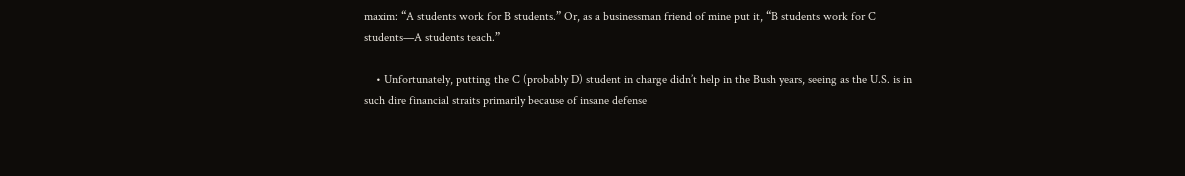maxim: “A students work for B students.” Or, as a businessman friend of mine put it, “B students work for C students—A students teach.”

    • Unfortunately, putting the C (probably D) student in charge didn’t help in the Bush years, seeing as the U.S. is in such dire financial straits primarily because of insane defense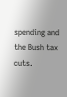spending and the Bush tax cuts.